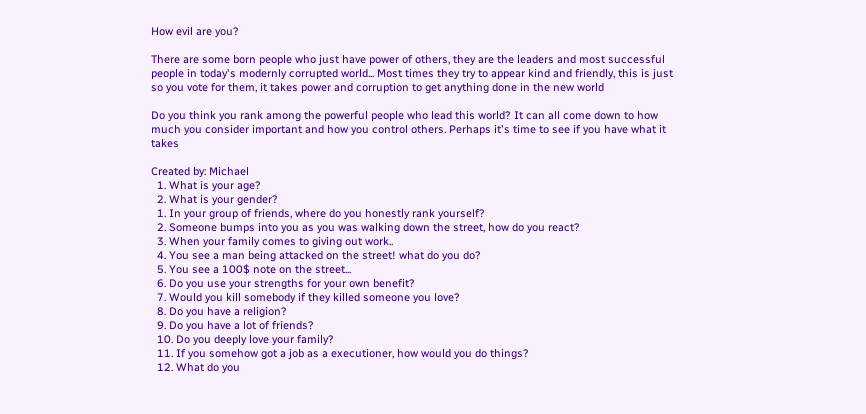How evil are you?

There are some born people who just have power of others, they are the leaders and most successful people in today's modernly corrupted world... Most times they try to appear kind and friendly, this is just so you vote for them, it takes power and corruption to get anything done in the new world

Do you think you rank among the powerful people who lead this world? It can all come down to how much you consider important and how you control others. Perhaps it's time to see if you have what it takes

Created by: Michael
  1. What is your age?
  2. What is your gender?
  1. In your group of friends, where do you honestly rank yourself?
  2. Someone bumps into you as you was walking down the street, how do you react?
  3. When your family comes to giving out work..
  4. You see a man being attacked on the street! what do you do?
  5. You see a 100$ note on the street...
  6. Do you use your strengths for your own benefit?
  7. Would you kill somebody if they killed someone you love?
  8. Do you have a religion?
  9. Do you have a lot of friends?
  10. Do you deeply love your family?
  11. If you somehow got a job as a executioner, how would you do things?
  12. What do you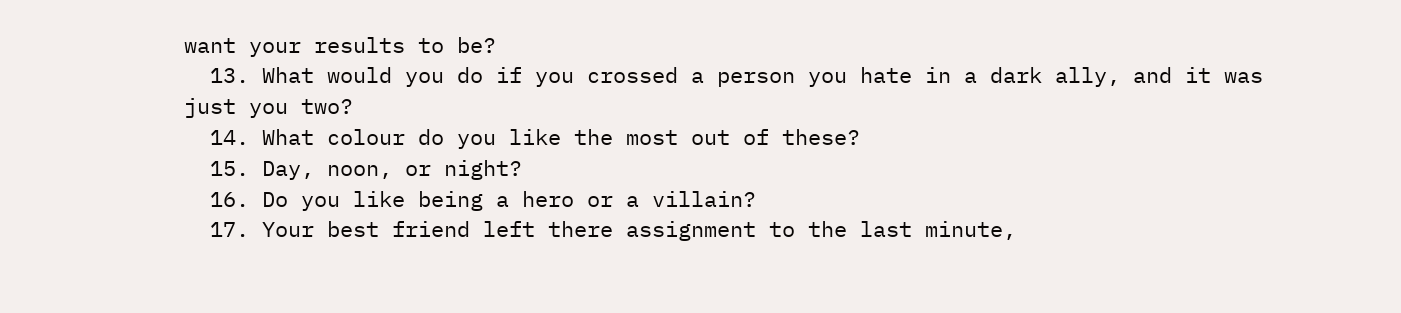want your results to be?
  13. What would you do if you crossed a person you hate in a dark ally, and it was just you two?
  14. What colour do you like the most out of these?
  15. Day, noon, or night?
  16. Do you like being a hero or a villain?
  17. Your best friend left there assignment to the last minute,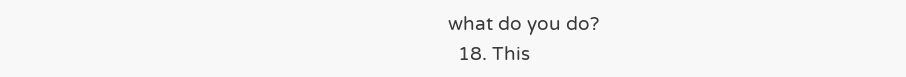what do you do?
  18. This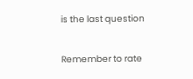is the last question

Remember to rate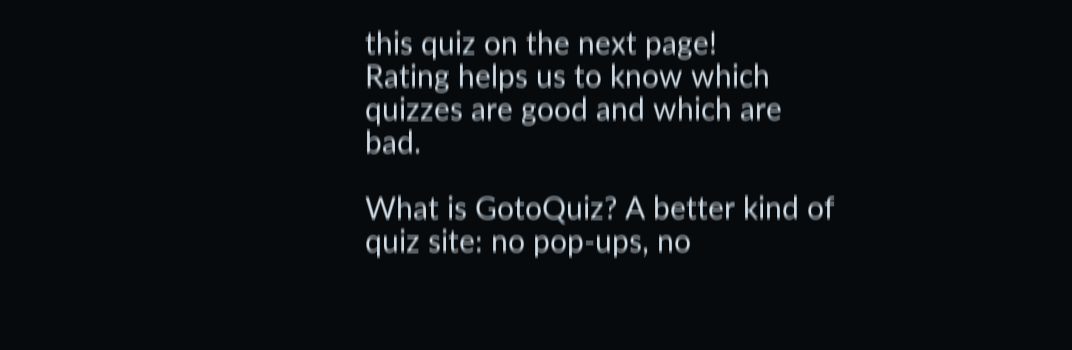this quiz on the next page!
Rating helps us to know which quizzes are good and which are bad.

What is GotoQuiz? A better kind of quiz site: no pop-ups, no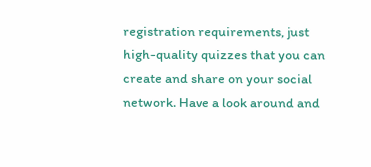registration requirements, just high-quality quizzes that you can create and share on your social network. Have a look around and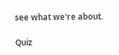see what we're about.

Quiz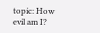topic: How evil am I?